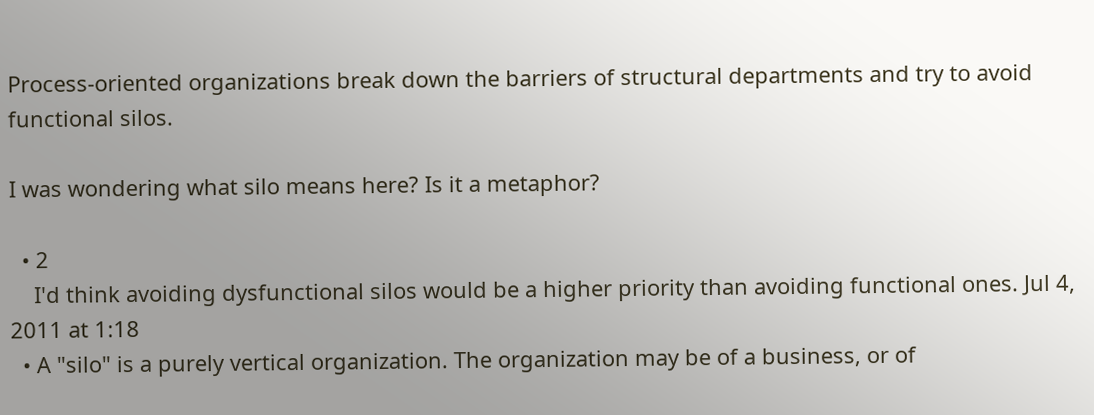Process-oriented organizations break down the barriers of structural departments and try to avoid functional silos.

I was wondering what silo means here? Is it a metaphor?

  • 2
    I'd think avoiding dysfunctional silos would be a higher priority than avoiding functional ones. Jul 4, 2011 at 1:18
  • A "silo" is a purely vertical organization. The organization may be of a business, or of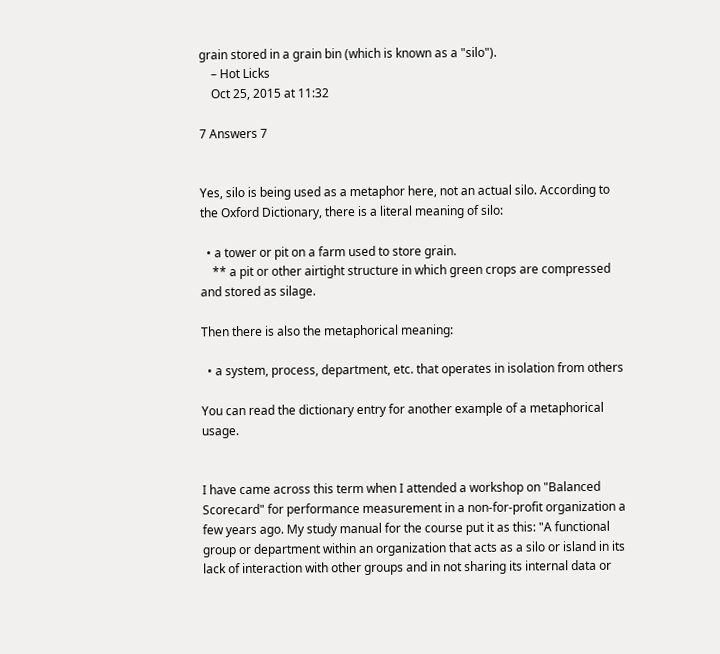grain stored in a grain bin (which is known as a "silo").
    – Hot Licks
    Oct 25, 2015 at 11:32

7 Answers 7


Yes, silo is being used as a metaphor here, not an actual silo. According to the Oxford Dictionary, there is a literal meaning of silo:

  • a tower or pit on a farm used to store grain.
    ** a pit or other airtight structure in which green crops are compressed and stored as silage.

Then there is also the metaphorical meaning:

  • a system, process, department, etc. that operates in isolation from others

You can read the dictionary entry for another example of a metaphorical usage.


I have came across this term when I attended a workshop on "Balanced Scorecard" for performance measurement in a non-for-profit organization a few years ago. My study manual for the course put it as this: "A functional group or department within an organization that acts as a silo or island in its lack of interaction with other groups and in not sharing its internal data or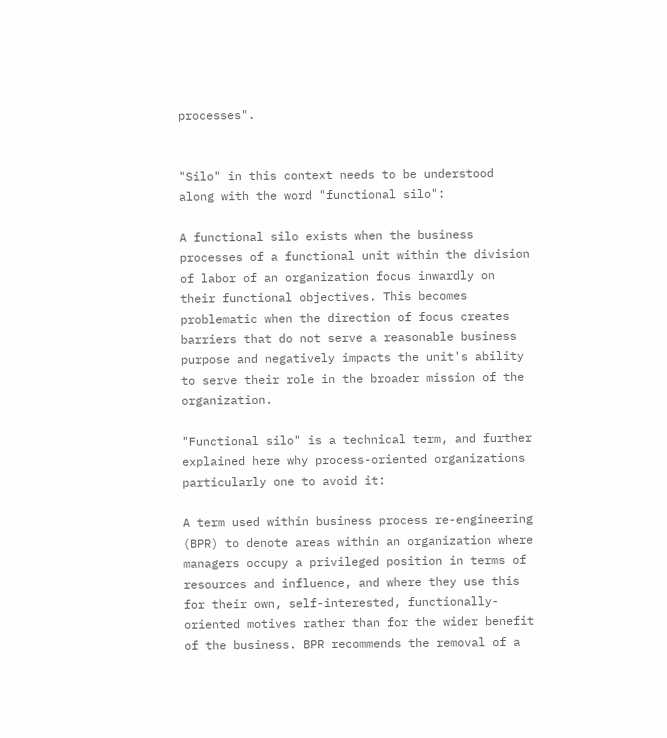processes".


"Silo" in this context needs to be understood along with the word "functional silo":

A functional silo exists when the business processes of a functional unit within the division of labor of an organization focus inwardly on their functional objectives. This becomes problematic when the direction of focus creates barriers that do not serve a reasonable business purpose and negatively impacts the unit's ability to serve their role in the broader mission of the organization.

"Functional silo" is a technical term, and further explained here why process-oriented organizations particularly one to avoid it:

A term used within business process re-engineering (BPR) to denote areas within an organization where managers occupy a privileged position in terms of resources and influence, and where they use this for their own, self-interested, functionally-oriented motives rather than for the wider benefit of the business. BPR recommends the removal of a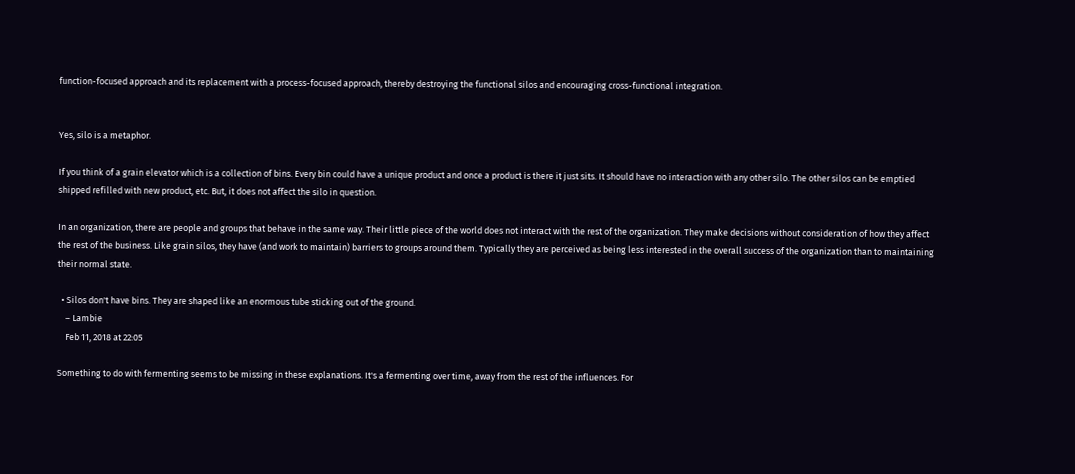function-focused approach and its replacement with a process-focused approach, thereby destroying the functional silos and encouraging cross-functional integration.


Yes, silo is a metaphor.

If you think of a grain elevator which is a collection of bins. Every bin could have a unique product and once a product is there it just sits. It should have no interaction with any other silo. The other silos can be emptied shipped refilled with new product, etc. But, it does not affect the silo in question.

In an organization, there are people and groups that behave in the same way. Their little piece of the world does not interact with the rest of the organization. They make decisions without consideration of how they affect the rest of the business. Like grain silos, they have (and work to maintain) barriers to groups around them. Typically they are perceived as being less interested in the overall success of the organization than to maintaining their normal state.

  • Silos don't have bins. They are shaped like an enormous tube sticking out of the ground.
    – Lambie
    Feb 11, 2018 at 22:05

Something to do with fermenting seems to be missing in these explanations. It's a fermenting over time, away from the rest of the influences. For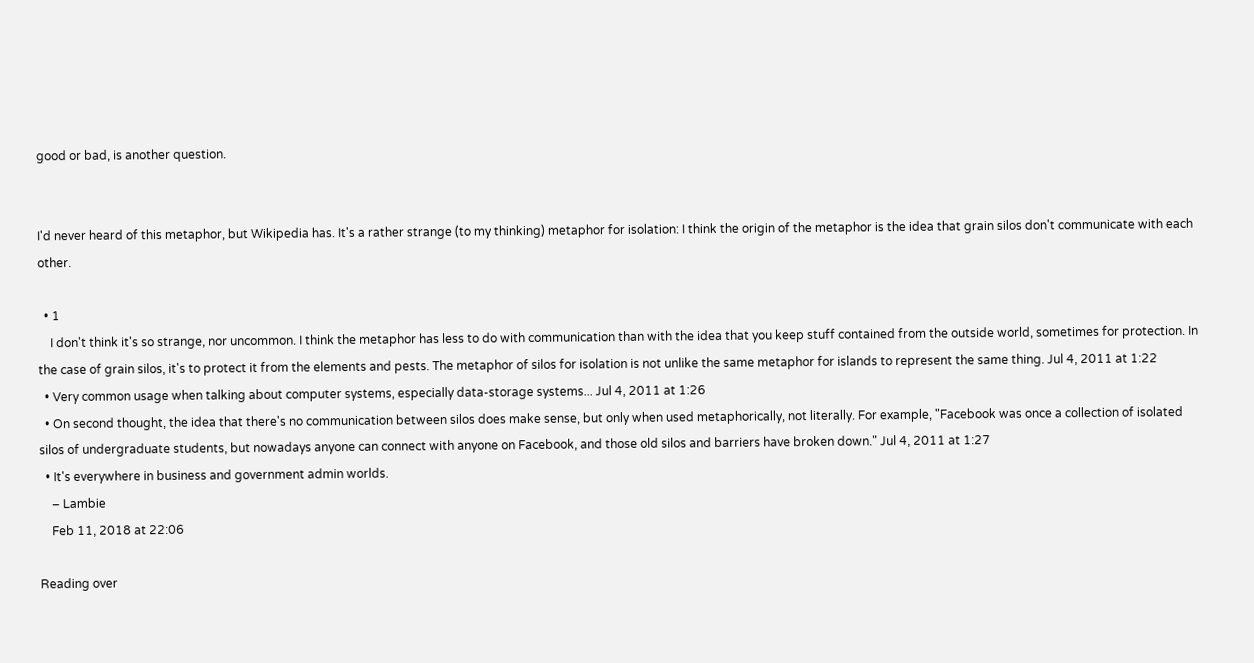good or bad, is another question.


I'd never heard of this metaphor, but Wikipedia has. It's a rather strange (to my thinking) metaphor for isolation: I think the origin of the metaphor is the idea that grain silos don't communicate with each other.

  • 1
    I don't think it's so strange, nor uncommon. I think the metaphor has less to do with communication than with the idea that you keep stuff contained from the outside world, sometimes for protection. In the case of grain silos, it's to protect it from the elements and pests. The metaphor of silos for isolation is not unlike the same metaphor for islands to represent the same thing. Jul 4, 2011 at 1:22
  • Very common usage when talking about computer systems, especially data-storage systems... Jul 4, 2011 at 1:26
  • On second thought, the idea that there's no communication between silos does make sense, but only when used metaphorically, not literally. For example, "Facebook was once a collection of isolated silos of undergraduate students, but nowadays anyone can connect with anyone on Facebook, and those old silos and barriers have broken down." Jul 4, 2011 at 1:27
  • It's everywhere in business and government admin worlds.
    – Lambie
    Feb 11, 2018 at 22:06

Reading over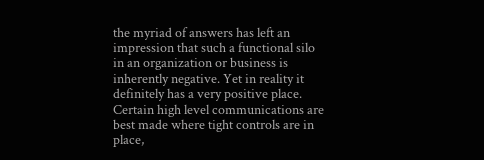the myriad of answers has left an impression that such a functional silo in an organization or business is inherently negative. Yet in reality it definitely has a very positive place. Certain high level communications are best made where tight controls are in place,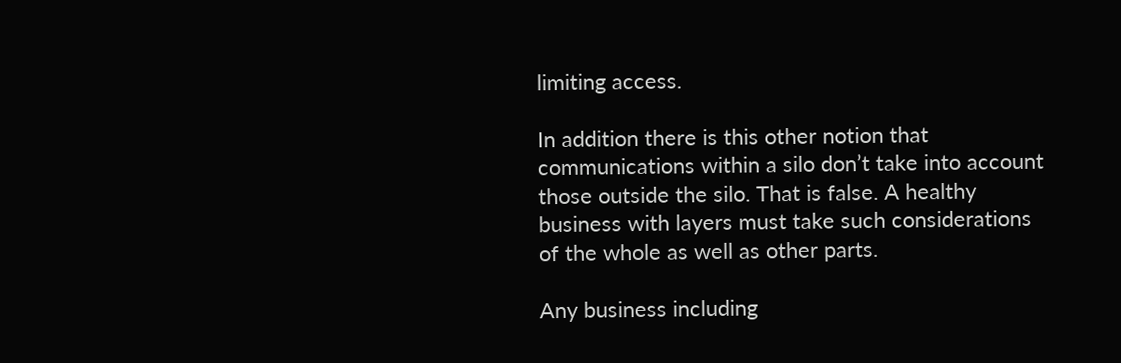limiting access.

In addition there is this other notion that communications within a silo don’t take into account those outside the silo. That is false. A healthy business with layers must take such considerations of the whole as well as other parts.

Any business including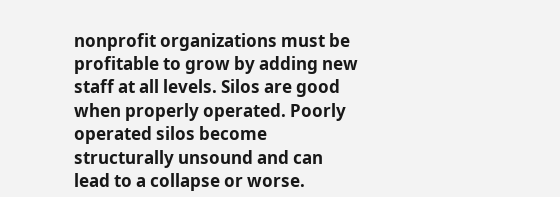nonprofit organizations must be profitable to grow by adding new staff at all levels. Silos are good when properly operated. Poorly operated silos become structurally unsound and can lead to a collapse or worse.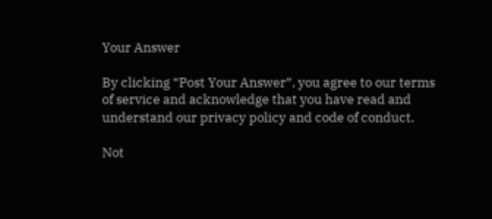Your Answer

By clicking “Post Your Answer”, you agree to our terms of service and acknowledge that you have read and understand our privacy policy and code of conduct.

Not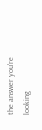the answer you're looking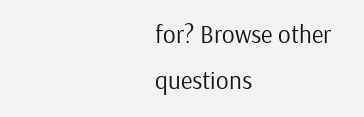for? Browse other questions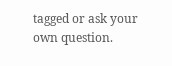tagged or ask your own question.